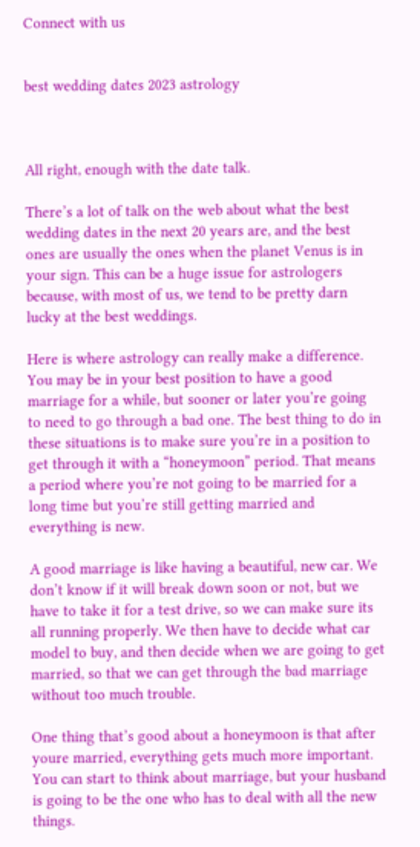Connect with us


best wedding dates 2023 astrology



All right, enough with the date talk.

There’s a lot of talk on the web about what the best wedding dates in the next 20 years are, and the best ones are usually the ones when the planet Venus is in your sign. This can be a huge issue for astrologers because, with most of us, we tend to be pretty darn lucky at the best weddings.

Here is where astrology can really make a difference. You may be in your best position to have a good marriage for a while, but sooner or later you’re going to need to go through a bad one. The best thing to do in these situations is to make sure you’re in a position to get through it with a “honeymoon” period. That means a period where you’re not going to be married for a long time but you’re still getting married and everything is new.

A good marriage is like having a beautiful, new car. We don’t know if it will break down soon or not, but we have to take it for a test drive, so we can make sure its all running properly. We then have to decide what car model to buy, and then decide when we are going to get married, so that we can get through the bad marriage without too much trouble.

One thing that’s good about a honeymoon is that after youre married, everything gets much more important. You can start to think about marriage, but your husband is going to be the one who has to deal with all the new things.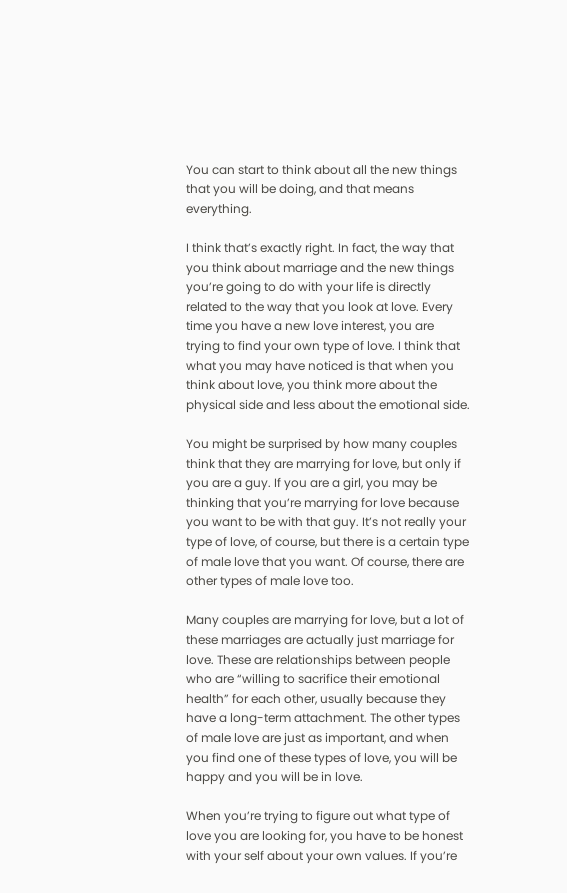You can start to think about all the new things that you will be doing, and that means everything.

I think that’s exactly right. In fact, the way that you think about marriage and the new things you’re going to do with your life is directly related to the way that you look at love. Every time you have a new love interest, you are trying to find your own type of love. I think that what you may have noticed is that when you think about love, you think more about the physical side and less about the emotional side.

You might be surprised by how many couples think that they are marrying for love, but only if you are a guy. If you are a girl, you may be thinking that you’re marrying for love because you want to be with that guy. It’s not really your type of love, of course, but there is a certain type of male love that you want. Of course, there are other types of male love too.

Many couples are marrying for love, but a lot of these marriages are actually just marriage for love. These are relationships between people who are “willing to sacrifice their emotional health” for each other, usually because they have a long-term attachment. The other types of male love are just as important, and when you find one of these types of love, you will be happy and you will be in love.

When you’re trying to figure out what type of love you are looking for, you have to be honest with your self about your own values. If you’re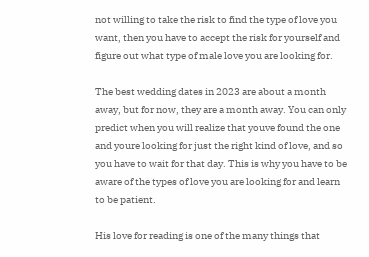not willing to take the risk to find the type of love you want, then you have to accept the risk for yourself and figure out what type of male love you are looking for.

The best wedding dates in 2023 are about a month away, but for now, they are a month away. You can only predict when you will realize that youve found the one and youre looking for just the right kind of love, and so you have to wait for that day. This is why you have to be aware of the types of love you are looking for and learn to be patient.

His love for reading is one of the many things that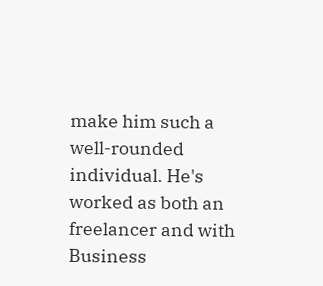make him such a well-rounded individual. He's worked as both an freelancer and with Business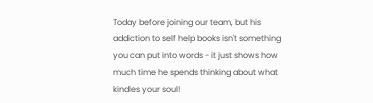Today before joining our team, but his addiction to self help books isn't something you can put into words - it just shows how much time he spends thinking about what kindles your soul!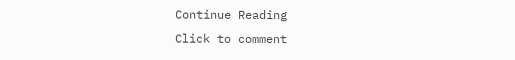Continue Reading
Click to comment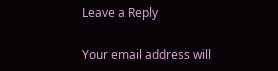Leave a Reply

Your email address will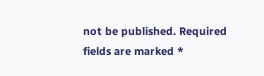not be published. Required fields are marked *